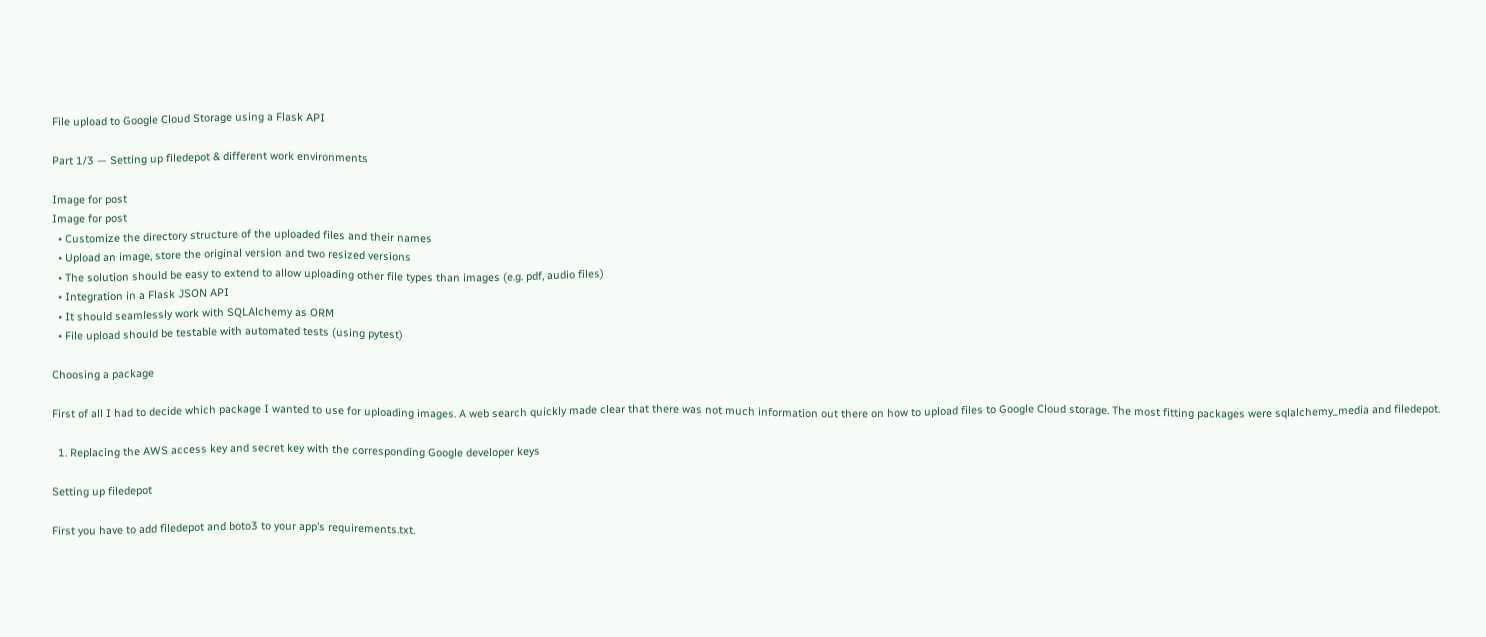File upload to Google Cloud Storage using a Flask API

Part 1/3 — Setting up filedepot & different work environments

Image for post
Image for post
  • Customize the directory structure of the uploaded files and their names
  • Upload an image, store the original version and two resized versions
  • The solution should be easy to extend to allow uploading other file types than images (e.g. pdf, audio files)
  • Integration in a Flask JSON API
  • It should seamlessly work with SQLAlchemy as ORM
  • File upload should be testable with automated tests (using pytest)

Choosing a package

First of all I had to decide which package I wanted to use for uploading images. A web search quickly made clear that there was not much information out there on how to upload files to Google Cloud storage. The most fitting packages were sqlalchemy_media and filedepot.

  1. Replacing the AWS access key and secret key with the corresponding Google developer keys

Setting up filedepot

First you have to add filedepot and boto3 to your app’s requirements.txt.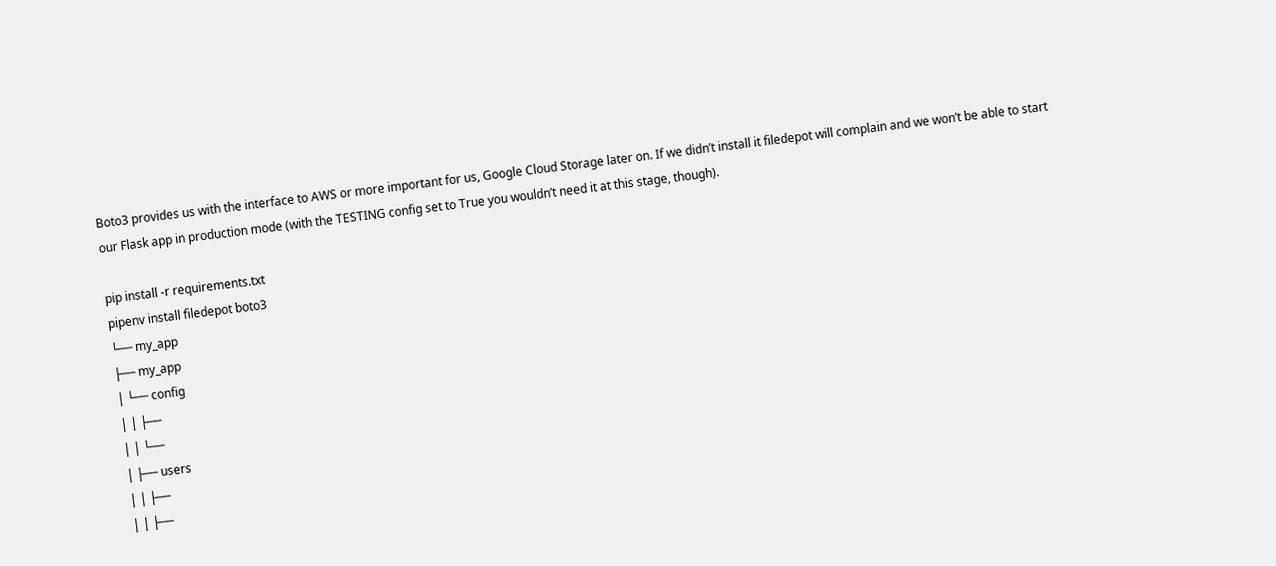Boto3 provides us with the interface to AWS or more important for us, Google Cloud Storage later on. If we didn’t install it filedepot will complain and we won’t be able to start our Flask app in production mode (with the TESTING config set to True you wouldn’t need it at this stage, though).

pip install -r requirements.txt
pipenv install filedepot boto3
└── my_app
├── my_app
│ └── config
│ │ ├──
│ │ └──
│ ├── users
│ │ ├──
│ │ ├──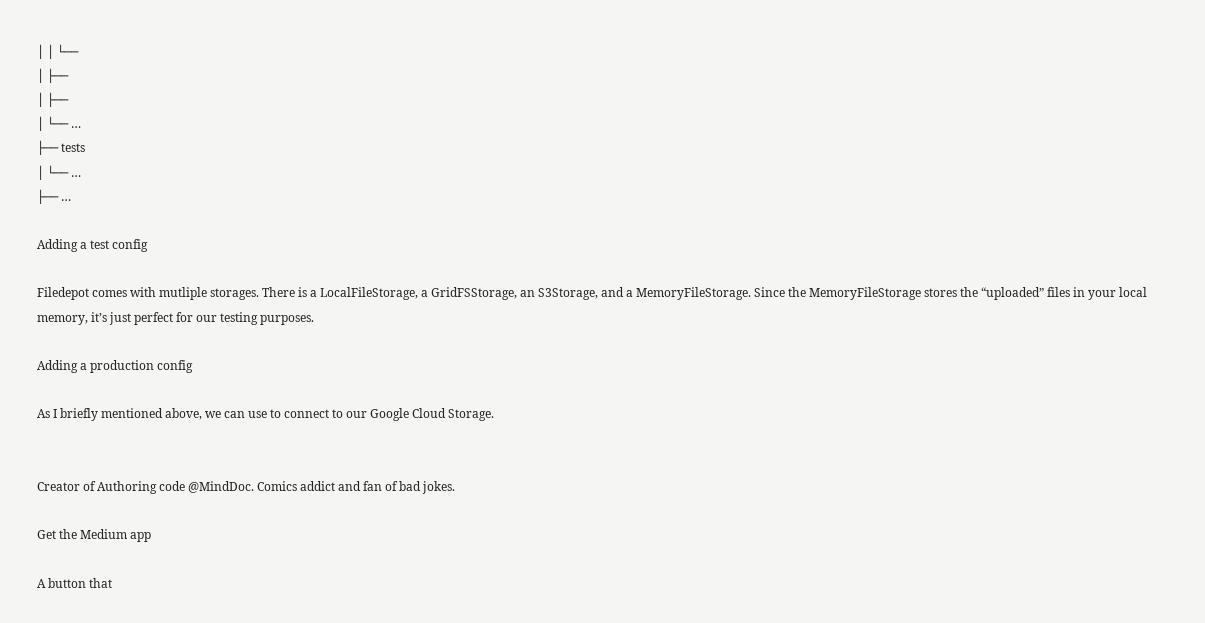│ │ └──
│ ├──
│ ├──
│ └── …
├── tests
│ └── …
├── …

Adding a test config

Filedepot comes with mutliple storages. There is a LocalFileStorage, a GridFSStorage, an S3Storage, and a MemoryFileStorage. Since the MemoryFileStorage stores the “uploaded” files in your local memory, it’s just perfect for our testing purposes.

Adding a production config

As I briefly mentioned above, we can use to connect to our Google Cloud Storage.


Creator of Authoring code @MindDoc. Comics addict and fan of bad jokes.

Get the Medium app

A button that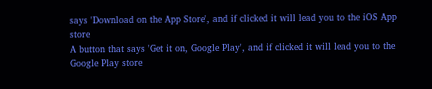says 'Download on the App Store', and if clicked it will lead you to the iOS App store
A button that says 'Get it on, Google Play', and if clicked it will lead you to the Google Play store